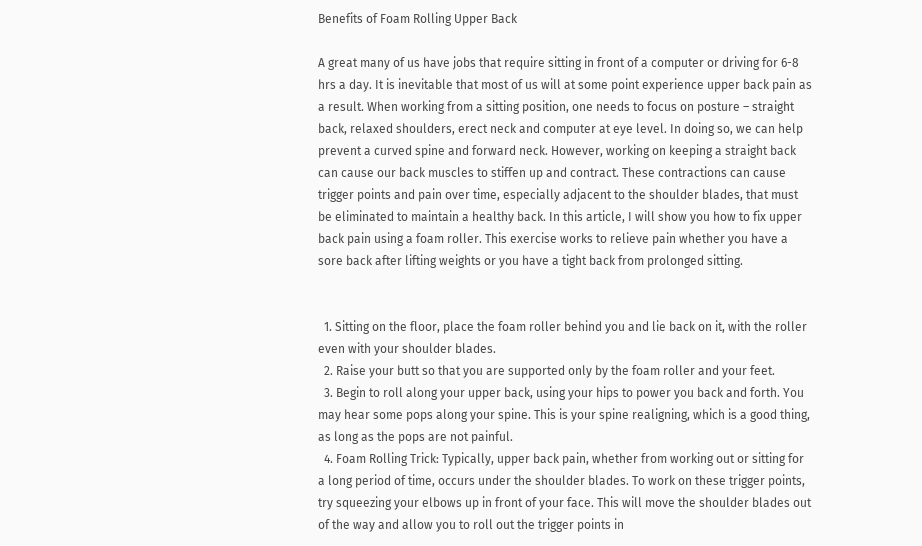Benefits of Foam Rolling Upper Back

A great many of us have jobs that require sitting in front of a computer or driving for 6-8 hrs a day. It is inevitable that most of us will at some point experience upper back pain as a result. When working from a sitting position, one needs to focus on posture – straight back, relaxed shoulders, erect neck and computer at eye level. In doing so, we can help prevent a curved spine and forward neck. However, working on keeping a straight back can cause our back muscles to stiffen up and contract. These contractions can cause trigger points and pain over time, especially adjacent to the shoulder blades, that must be eliminated to maintain a healthy back. In this article, I will show you how to fix upper back pain using a foam roller. This exercise works to relieve pain whether you have a sore back after lifting weights or you have a tight back from prolonged sitting.


  1. Sitting on the floor, place the foam roller behind you and lie back on it, with the roller even with your shoulder blades.
  2. Raise your butt so that you are supported only by the foam roller and your feet.
  3. Begin to roll along your upper back, using your hips to power you back and forth. You may hear some pops along your spine. This is your spine realigning, which is a good thing, as long as the pops are not painful.
  4. Foam Rolling Trick: Typically, upper back pain, whether from working out or sitting for a long period of time, occurs under the shoulder blades. To work on these trigger points, try squeezing your elbows up in front of your face. This will move the shoulder blades out of the way and allow you to roll out the trigger points in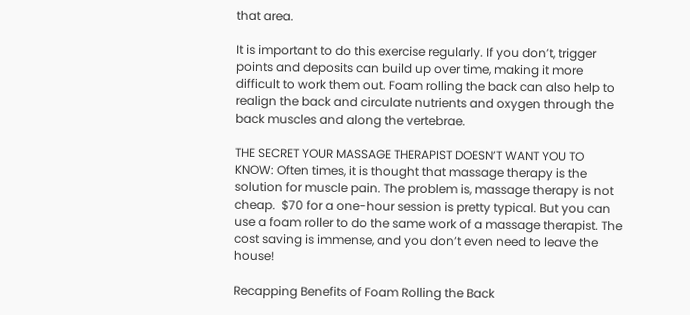that area.

It is important to do this exercise regularly. If you don’t, trigger points and deposits can build up over time, making it more difficult to work them out. Foam rolling the back can also help to realign the back and circulate nutrients and oxygen through the back muscles and along the vertebrae.

THE SECRET YOUR MASSAGE THERAPIST DOESN’T WANT YOU TO KNOW: Often times, it is thought that massage therapy is the solution for muscle pain. The problem is, massage therapy is not cheap.  $70 for a one-hour session is pretty typical. But you can use a foam roller to do the same work of a massage therapist. The cost saving is immense, and you don’t even need to leave the house!

Recapping Benefits of Foam Rolling the Back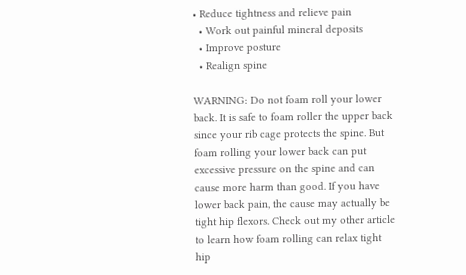• Reduce tightness and relieve pain
  • Work out painful mineral deposits
  • Improve posture
  • Realign spine

WARNING: Do not foam roll your lower back. It is safe to foam roller the upper back since your rib cage protects the spine. But foam rolling your lower back can put excessive pressure on the spine and can cause more harm than good. If you have lower back pain, the cause may actually be tight hip flexors. Check out my other article to learn how foam rolling can relax tight hip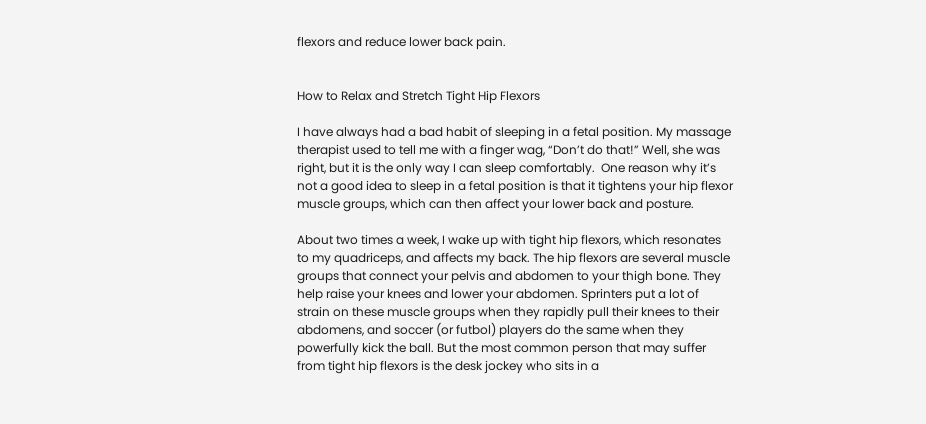flexors and reduce lower back pain.


How to Relax and Stretch Tight Hip Flexors

I have always had a bad habit of sleeping in a fetal position. My massage therapist used to tell me with a finger wag, “Don’t do that!” Well, she was right, but it is the only way I can sleep comfortably.  One reason why it’s not a good idea to sleep in a fetal position is that it tightens your hip flexor muscle groups, which can then affect your lower back and posture.

About two times a week, I wake up with tight hip flexors, which resonates to my quadriceps, and affects my back. The hip flexors are several muscle groups that connect your pelvis and abdomen to your thigh bone. They help raise your knees and lower your abdomen. Sprinters put a lot of strain on these muscle groups when they rapidly pull their knees to their abdomens, and soccer (or futbol) players do the same when they powerfully kick the ball. But the most common person that may suffer from tight hip flexors is the desk jockey who sits in a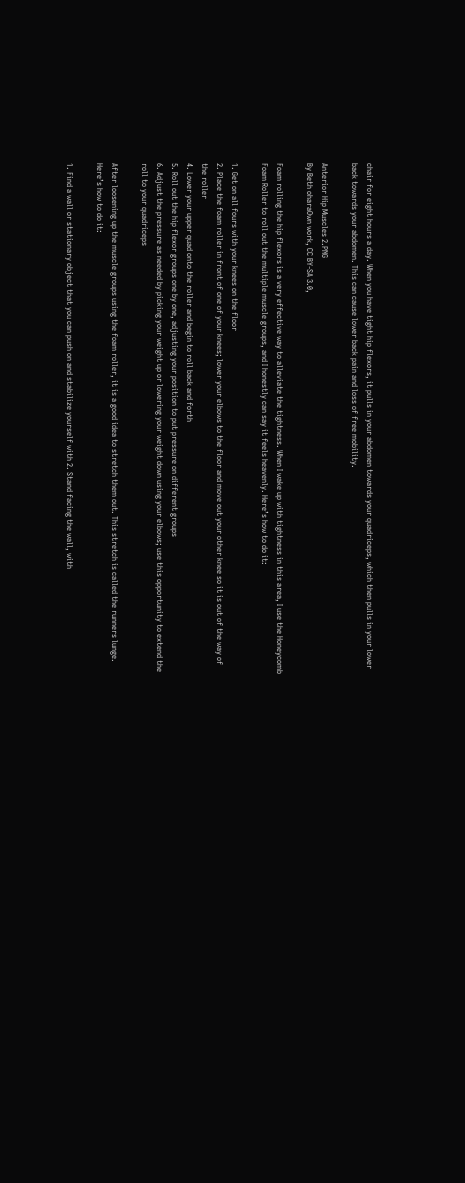chair for eight hours a day. When you have tight hip flexors, it pulls in your abdomen towards your quadriceps, which then pulls in your lower back towards your abdomen. This can cause lower back pain and loss of free mobility.

Anterior Hip Muscles 2.PNG
By Beth oharaOwn work, CC BY-SA 3.0,

Foam rolling the hip flexors is a very effective way to alleviate the tightness. When I wake up with tightness in this area, I use the Honeycomb Foam Roller to roll out the multiple muscle groups, and I honestly can say it feels heavenly. Here’s how to do it:

1. Get on all fours with your knees on the floor
2. Place the foam roller in front of one of your knees; lower your elbows to the floor and move out your other knee so it is out of the way of the roller
4. Lower your upper quad onto the roller and begin to roll back and forth
5. Roll out the hip flexor groups one by one, adjusting your position to put pressure on different groups
6. Adjust the pressure as needed by picking your weight up or lowering your weight down using your elbows; use this opportunity to extend the roll to your quadriceps

After loosening up the muscle groups using the foam roller, it is a good idea to stretch them out. This stretch is called the runners lunge. Here’s how to do it:

1. Find a wall or stationary object that you can push on and stabilize yourself with 2. Stand facing the wall, with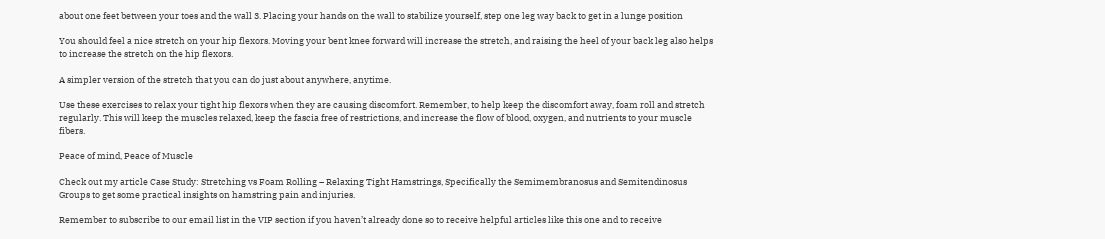about one feet between your toes and the wall 3. Placing your hands on the wall to stabilize yourself, step one leg way back to get in a lunge position

You should feel a nice stretch on your hip flexors. Moving your bent knee forward will increase the stretch, and raising the heel of your back leg also helps to increase the stretch on the hip flexors.

A simpler version of the stretch that you can do just about anywhere, anytime.

Use these exercises to relax your tight hip flexors when they are causing discomfort. Remember, to help keep the discomfort away, foam roll and stretch regularly. This will keep the muscles relaxed, keep the fascia free of restrictions, and increase the flow of blood, oxygen, and nutrients to your muscle fibers.

Peace of mind, Peace of Muscle

Check out my article Case Study: Stretching vs Foam Rolling – Relaxing Tight Hamstrings, Specifically the Semimembranosus and Semitendinosus Groups to get some practical insights on hamstring pain and injuries.

Remember to subscribe to our email list in the VIP section if you haven’t already done so to receive helpful articles like this one and to receive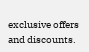exclusive offers and discounts.